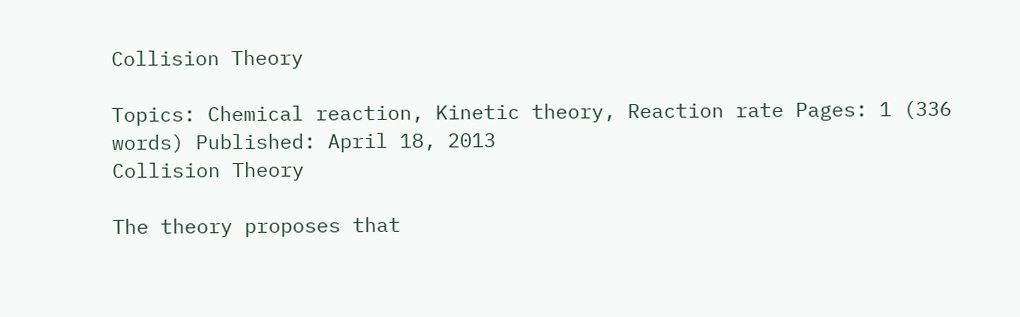Collision Theory

Topics: Chemical reaction, Kinetic theory, Reaction rate Pages: 1 (336 words) Published: April 18, 2013
Collision Theory

The theory proposes that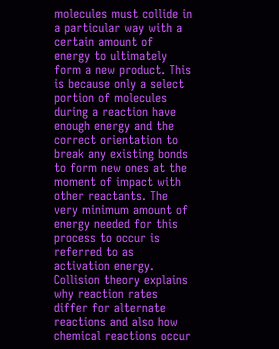molecules must collide in a particular way with a certain amount of energy to ultimately form a new product. This is because only a select portion of molecules during a reaction have enough energy and the correct orientation to break any existing bonds to form new ones at the moment of impact with other reactants. The very minimum amount of energy needed for this process to occur is referred to as activation energy. Collision theory explains why reaction rates differ for alternate reactions and also how chemical reactions occur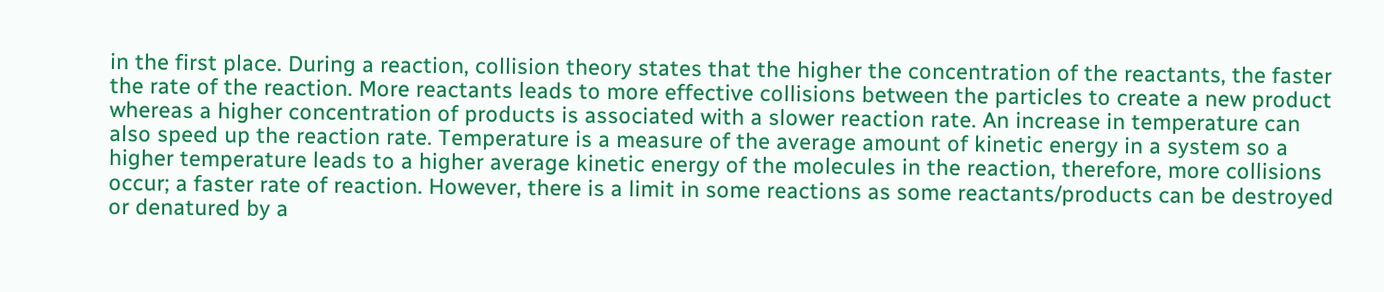in the first place. During a reaction, collision theory states that the higher the concentration of the reactants, the faster the rate of the reaction. More reactants leads to more effective collisions between the particles to create a new product whereas a higher concentration of products is associated with a slower reaction rate. An increase in temperature can also speed up the reaction rate. Temperature is a measure of the average amount of kinetic energy in a system so a higher temperature leads to a higher average kinetic energy of the molecules in the reaction, therefore, more collisions occur; a faster rate of reaction. However, there is a limit in some reactions as some reactants/products can be destroyed or denatured by a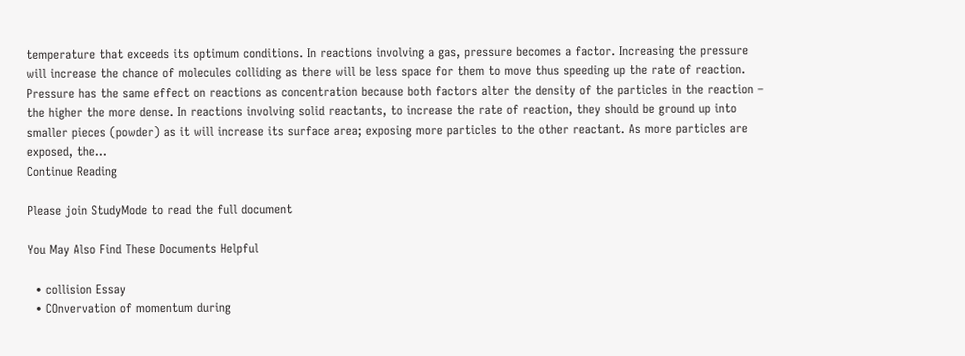temperature that exceeds its optimum conditions. In reactions involving a gas, pressure becomes a factor. Increasing the pressure will increase the chance of molecules colliding as there will be less space for them to move thus speeding up the rate of reaction. Pressure has the same effect on reactions as concentration because both factors alter the density of the particles in the reaction – the higher the more dense. In reactions involving solid reactants, to increase the rate of reaction, they should be ground up into smaller pieces (powder) as it will increase its surface area; exposing more particles to the other reactant. As more particles are exposed, the...
Continue Reading

Please join StudyMode to read the full document

You May Also Find These Documents Helpful

  • collision Essay
  • COnvervation of momentum during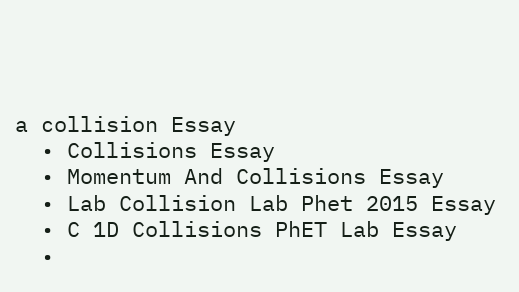a collision Essay
  • Collisions Essay
  • Momentum And Collisions Essay
  • Lab Collision Lab Phet 2015 Essay
  • C 1D Collisions PhET Lab Essay
  •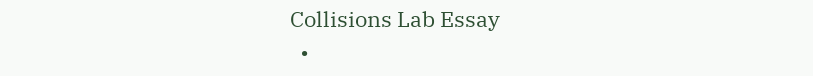Collisions Lab Essay
  •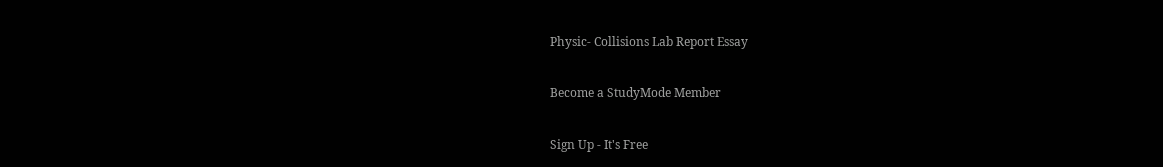Physic- Collisions Lab Report Essay

Become a StudyMode Member

Sign Up - It's Free